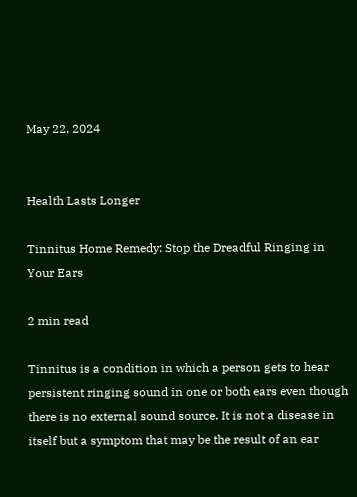May 22, 2024


Health Lasts Longer

Tinnitus Home Remedy: Stop the Dreadful Ringing in Your Ears

2 min read

Tinnitus is a condition in which a person gets to hear persistent ringing sound in one or both ears even though there is no external sound source. It is not a disease in itself but a symptom that may be the result of an ear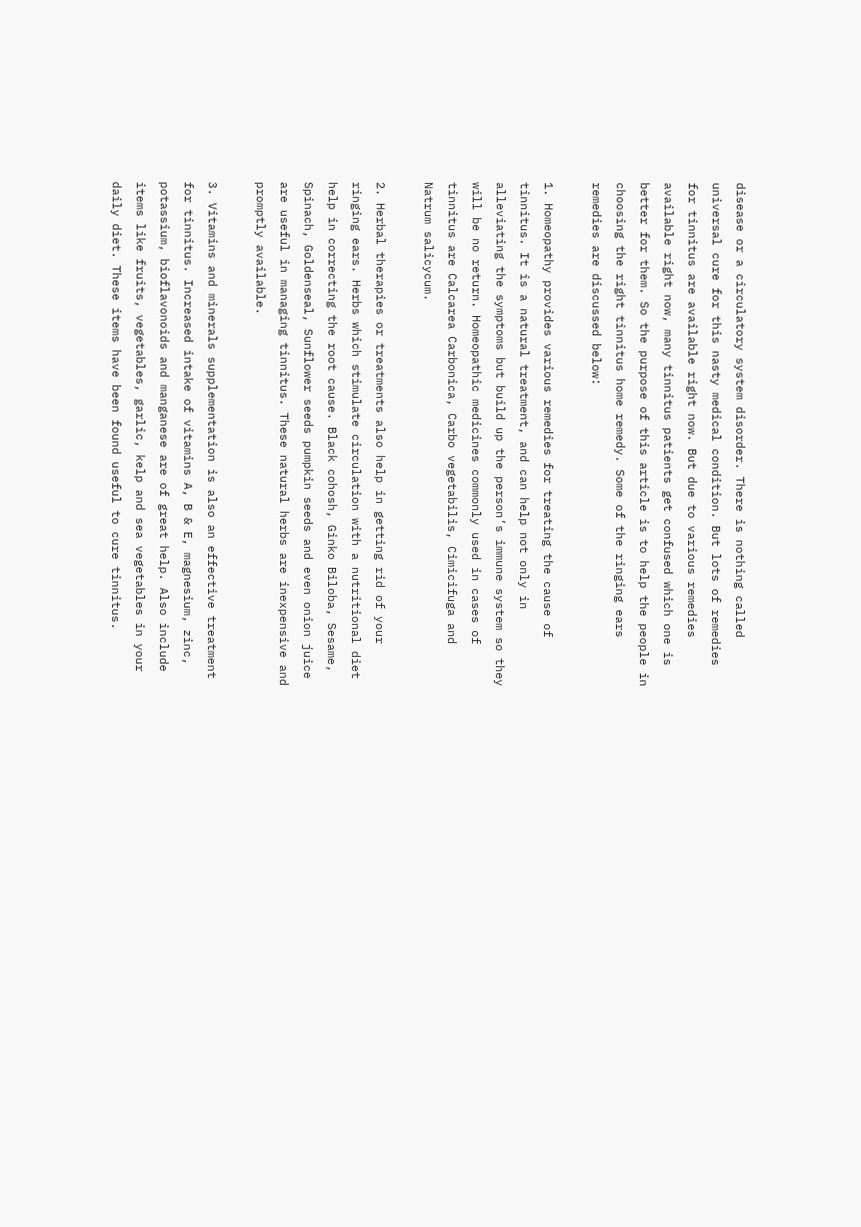disease or a circulatory system disorder. There is nothing called universal cure for this nasty medical condition. But lots of remedies for tinnitus are available right now. But due to various remedies available right now, many tinnitus patients get confused which one is better for them. So the purpose of this article is to help the people in choosing the right tinnitus home remedy. Some of the ringing ears remedies are discussed below:

1. Homeopathy provides various remedies for treating the cause of tinnitus. It is a natural treatment, and can help not only in alleviating the symptoms but build up the person’s immune system so they will be no return. Homeopathic medicines commonly used in cases of tinnitus are Calcarea Carbonica, Carbo vegetabilis, Cimicifuga and Natrum salicycum.

2. Herbal therapies or treatments also help in getting rid of your ringing ears. Herbs which stimulate circulation with a nutritional diet help in correcting the root cause. Black cohosh, Ginko Biloba, Sesame, Spinach, Goldenseal, Sunflower seeds pumpkin seeds and even onion juice are useful in managing tinnitus. These natural herbs are inexpensive and promptly available.

3. Vitamins and minerals supplementation is also an effective treatment for tinnitus. Increased intake of vitamins A, B & E, magnesium, zinc, potassium, bioflavonoids and manganese are of great help. Also include items like fruits, vegetables, garlic, kelp and sea vegetables in your daily diet. These items have been found useful to cure tinnitus.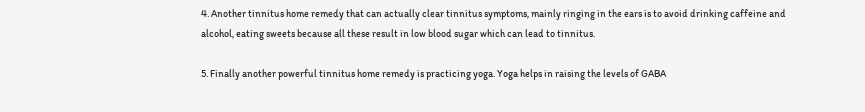4. Another tinnitus home remedy that can actually clear tinnitus symptoms, mainly ringing in the ears is to avoid drinking caffeine and alcohol, eating sweets because all these result in low blood sugar which can lead to tinnitus.

5. Finally another powerful tinnitus home remedy is practicing yoga. Yoga helps in raising the levels of GABA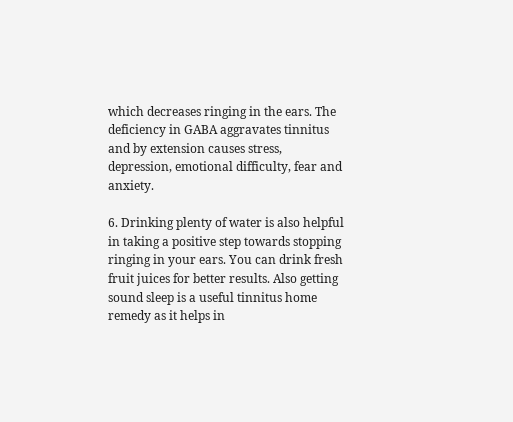which decreases ringing in the ears. The deficiency in GABA aggravates tinnitus and by extension causes stress, depression, emotional difficulty, fear and anxiety.

6. Drinking plenty of water is also helpful in taking a positive step towards stopping ringing in your ears. You can drink fresh fruit juices for better results. Also getting sound sleep is a useful tinnitus home remedy as it helps in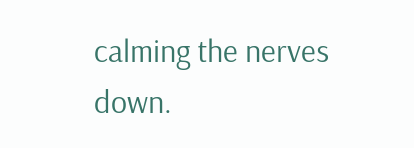calming the nerves down.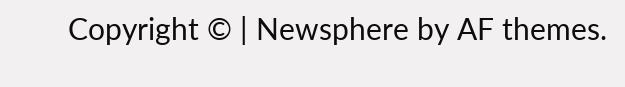Copyright © | Newsphere by AF themes.